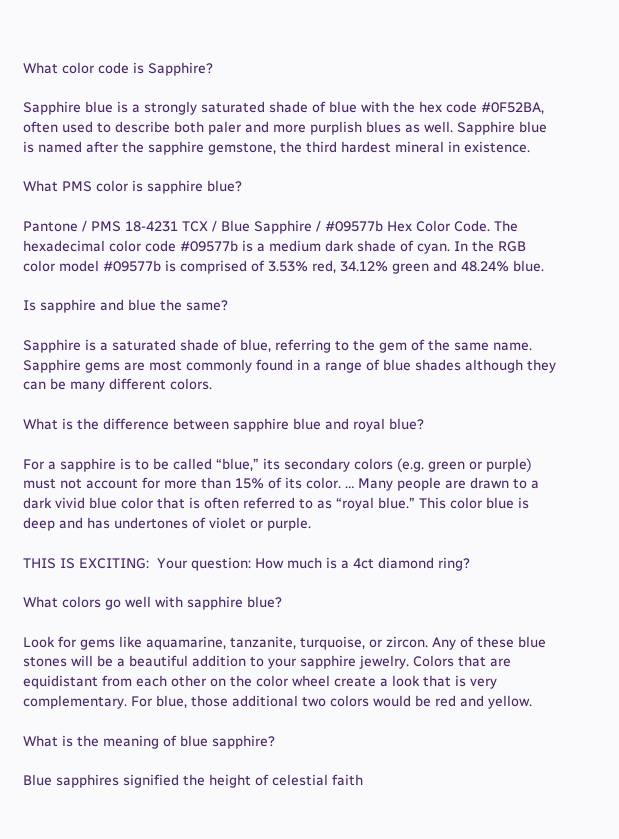What color code is Sapphire?

Sapphire blue is a strongly saturated shade of blue with the hex code #0F52BA, often used to describe both paler and more purplish blues as well. Sapphire blue is named after the sapphire gemstone, the third hardest mineral in existence.

What PMS color is sapphire blue?

Pantone / PMS 18-4231 TCX / Blue Sapphire / #09577b Hex Color Code. The hexadecimal color code #09577b is a medium dark shade of cyan. In the RGB color model #09577b is comprised of 3.53% red, 34.12% green and 48.24% blue.

Is sapphire and blue the same?

Sapphire is a saturated shade of blue, referring to the gem of the same name. Sapphire gems are most commonly found in a range of blue shades although they can be many different colors.

What is the difference between sapphire blue and royal blue?

For a sapphire is to be called “blue,” its secondary colors (e.g. green or purple) must not account for more than 15% of its color. … Many people are drawn to a dark vivid blue color that is often referred to as “royal blue.” This color blue is deep and has undertones of violet or purple.

THIS IS EXCITING:  Your question: How much is a 4ct diamond ring?

What colors go well with sapphire blue?

Look for gems like aquamarine, tanzanite, turquoise, or zircon. Any of these blue stones will be a beautiful addition to your sapphire jewelry. Colors that are equidistant from each other on the color wheel create a look that is very complementary. For blue, those additional two colors would be red and yellow.

What is the meaning of blue sapphire?

Blue sapphires signified the height of celestial faith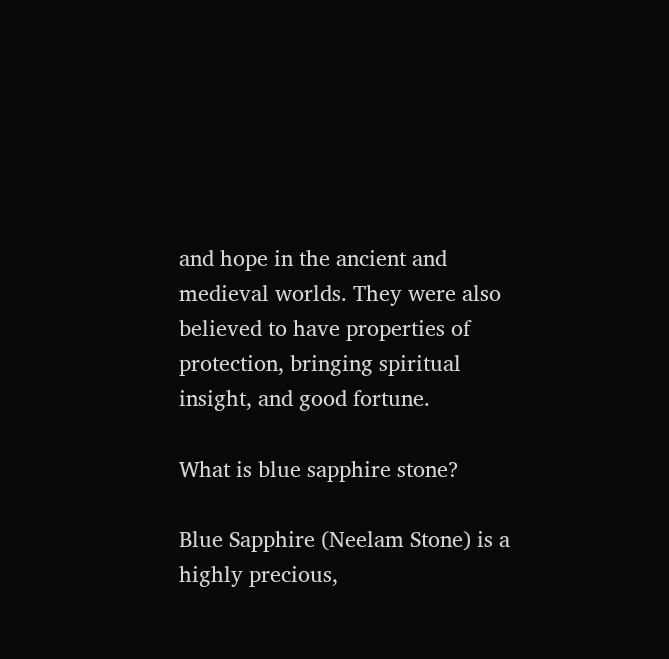and hope in the ancient and medieval worlds. They were also believed to have properties of protection, bringing spiritual insight, and good fortune.

What is blue sapphire stone?

Blue Sapphire (Neelam Stone) is a highly precious,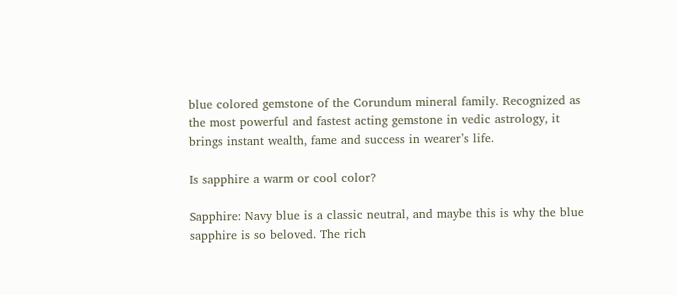blue colored gemstone of the Corundum mineral family. Recognized as the most powerful and fastest acting gemstone in vedic astrology, it brings instant wealth, fame and success in wearer’s life.

Is sapphire a warm or cool color?

Sapphire: Navy blue is a classic neutral, and maybe this is why the blue sapphire is so beloved. The rich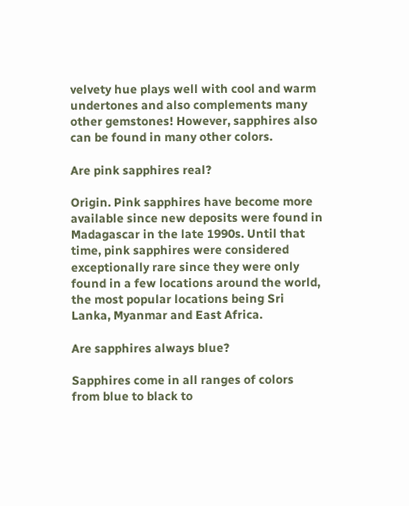velvety hue plays well with cool and warm undertones and also complements many other gemstones! However, sapphires also can be found in many other colors.

Are pink sapphires real?

Origin. Pink sapphires have become more available since new deposits were found in Madagascar in the late 1990s. Until that time, pink sapphires were considered exceptionally rare since they were only found in a few locations around the world, the most popular locations being Sri Lanka, Myanmar and East Africa.

Are sapphires always blue?

Sapphires come in all ranges of colors from blue to black to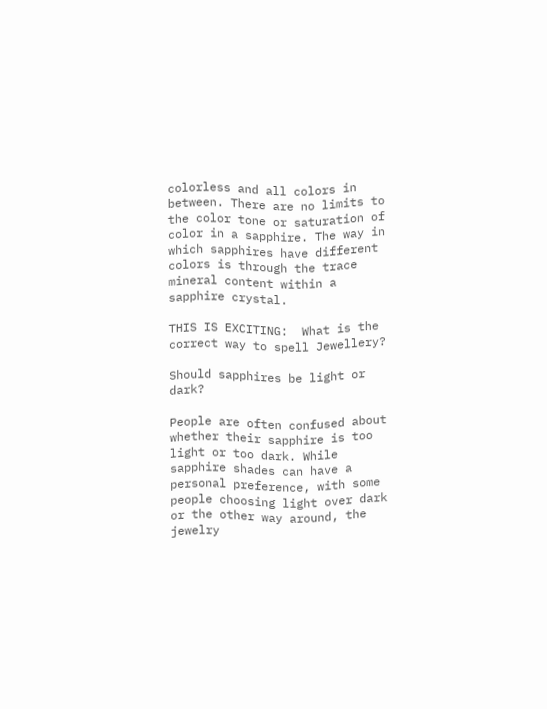colorless and all colors in between. There are no limits to the color tone or saturation of color in a sapphire. The way in which sapphires have different colors is through the trace mineral content within a sapphire crystal.

THIS IS EXCITING:  What is the correct way to spell Jewellery?

Should sapphires be light or dark?

People are often confused about whether their sapphire is too light or too dark. While sapphire shades can have a personal preference, with some people choosing light over dark or the other way around, the jewelry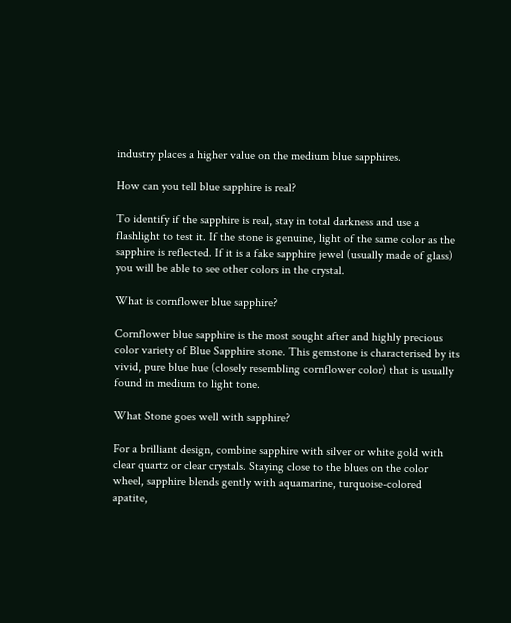industry places a higher value on the medium blue sapphires.

How can you tell blue sapphire is real?

To identify if the sapphire is real, stay in total darkness and use a flashlight to test it. If the stone is genuine, light of the same color as the sapphire is reflected. If it is a fake sapphire jewel (usually made of glass) you will be able to see other colors in the crystal.

What is cornflower blue sapphire?

Cornflower blue sapphire is the most sought after and highly precious color variety of Blue Sapphire stone. This gemstone is characterised by its vivid, pure blue hue (closely resembling cornflower color) that is usually found in medium to light tone.

What Stone goes well with sapphire?

For a brilliant design, combine sapphire with silver or white gold with clear quartz or clear crystals. Staying close to the blues on the color wheel, sapphire blends gently with aquamarine, turquoise-colored apatite,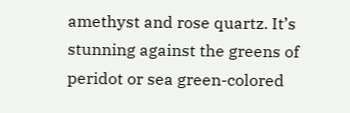amethyst and rose quartz. It’s stunning against the greens of peridot or sea green-colored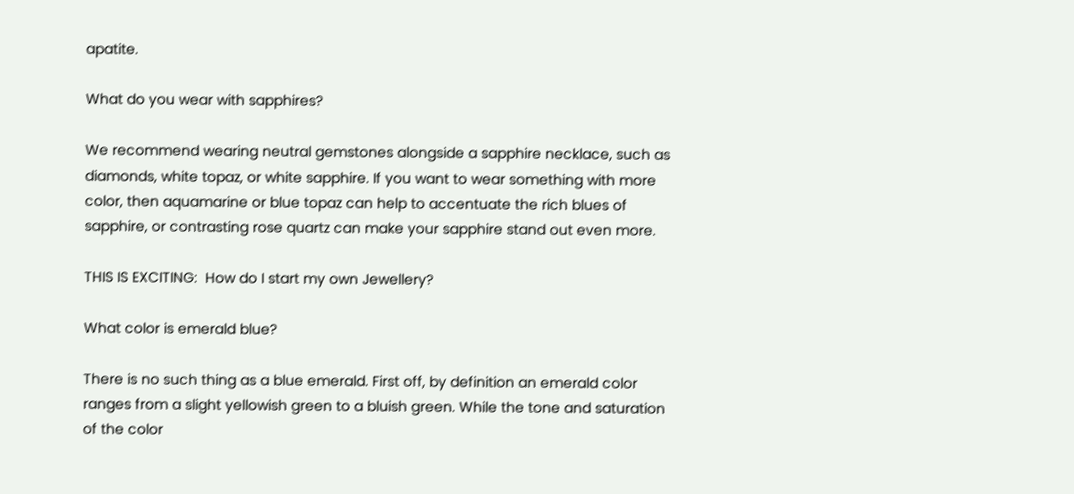apatite.

What do you wear with sapphires?

We recommend wearing neutral gemstones alongside a sapphire necklace, such as diamonds, white topaz, or white sapphire. If you want to wear something with more color, then aquamarine or blue topaz can help to accentuate the rich blues of sapphire, or contrasting rose quartz can make your sapphire stand out even more.

THIS IS EXCITING:  How do I start my own Jewellery?

What color is emerald blue?

There is no such thing as a blue emerald. First off, by definition an emerald color ranges from a slight yellowish green to a bluish green. While the tone and saturation of the color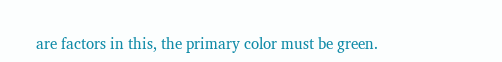are factors in this, the primary color must be green.